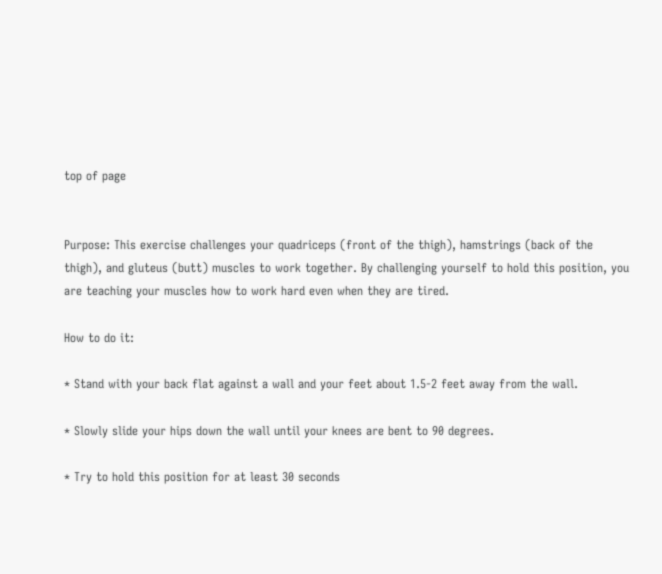top of page


Purpose: This exercise challenges your quadriceps (front of the thigh), hamstrings (back of the thigh), and gluteus (butt) muscles to work together. By challenging yourself to hold this position, you are teaching your muscles how to work hard even when they are tired.

How to do it:

* Stand with your back flat against a wall and your feet about 1.5-2 feet away from the wall.

* Slowly slide your hips down the wall until your knees are bent to 90 degrees.

* Try to hold this position for at least 30 seconds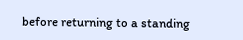before returning to a standing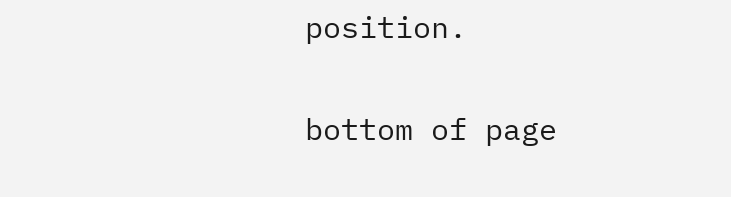position.

bottom of page